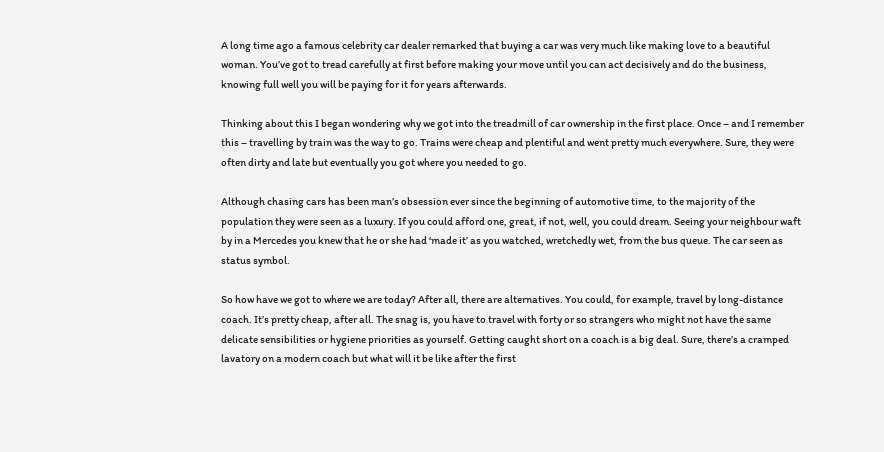A long time ago a famous celebrity car dealer remarked that buying a car was very much like making love to a beautiful woman. You’ve got to tread carefully at first before making your move until you can act decisively and do the business, knowing full well you will be paying for it for years afterwards.

Thinking about this I began wondering why we got into the treadmill of car ownership in the first place. Once – and I remember this – travelling by train was the way to go. Trains were cheap and plentiful and went pretty much everywhere. Sure, they were often dirty and late but eventually you got where you needed to go.

Although chasing cars has been man’s obsession ever since the beginning of automotive time, to the majority of the population they were seen as a luxury. If you could afford one, great, if not, well, you could dream. Seeing your neighbour waft by in a Mercedes you knew that he or she had ‘made it’ as you watched, wretchedly wet, from the bus queue. The car seen as status symbol.

So how have we got to where we are today? After all, there are alternatives. You could, for example, travel by long-distance coach. It’s pretty cheap, after all. The snag is, you have to travel with forty or so strangers who might not have the same delicate sensibilities or hygiene priorities as yourself. Getting caught short on a coach is a big deal. Sure, there’s a cramped lavatory on a modern coach but what will it be like after the first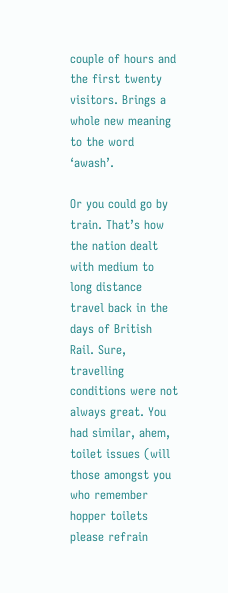couple of hours and the first twenty visitors. Brings a whole new meaning to the word ‘awash’.

Or you could go by train. That’s how the nation dealt with medium to long distance travel back in the days of British Rail. Sure, travelling conditions were not always great. You had similar, ahem, toilet issues (will those amongst you who remember hopper toilets please refrain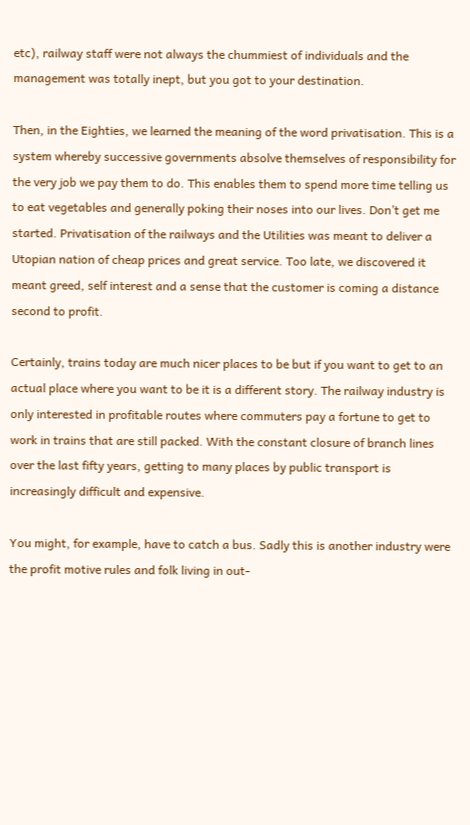etc), railway staff were not always the chummiest of individuals and the management was totally inept, but you got to your destination.

Then, in the Eighties, we learned the meaning of the word privatisation. This is a system whereby successive governments absolve themselves of responsibility for the very job we pay them to do. This enables them to spend more time telling us to eat vegetables and generally poking their noses into our lives. Don’t get me started. Privatisation of the railways and the Utilities was meant to deliver a Utopian nation of cheap prices and great service. Too late, we discovered it meant greed, self interest and a sense that the customer is coming a distance second to profit.

Certainly, trains today are much nicer places to be but if you want to get to an actual place where you want to be it is a different story. The railway industry is only interested in profitable routes where commuters pay a fortune to get to work in trains that are still packed. With the constant closure of branch lines over the last fifty years, getting to many places by public transport is increasingly difficult and expensive.

You might, for example, have to catch a bus. Sadly this is another industry were the profit motive rules and folk living in out-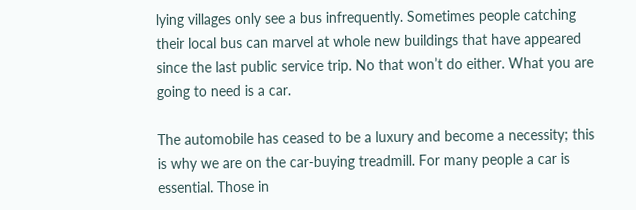lying villages only see a bus infrequently. Sometimes people catching their local bus can marvel at whole new buildings that have appeared since the last public service trip. No that won’t do either. What you are going to need is a car.

The automobile has ceased to be a luxury and become a necessity; this is why we are on the car-buying treadmill. For many people a car is essential. Those in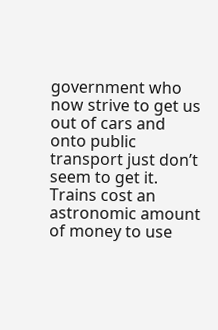government who now strive to get us out of cars and onto public transport just don’t seem to get it. Trains cost an astronomic amount of money to use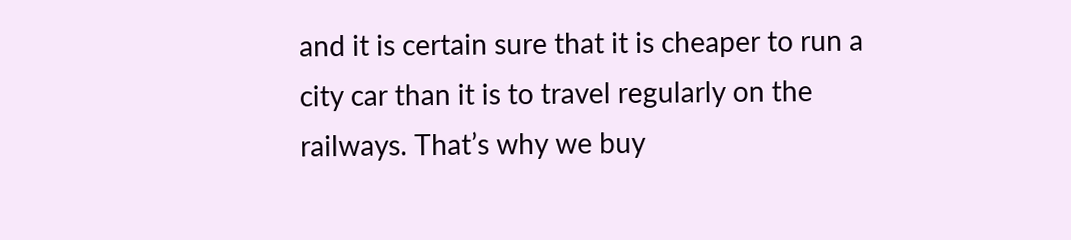and it is certain sure that it is cheaper to run a city car than it is to travel regularly on the railways. That’s why we buy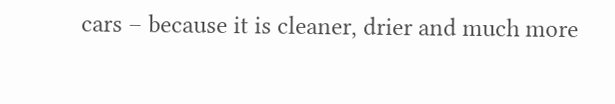cars – because it is cleaner, drier and much more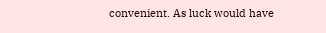convenient. As luck would have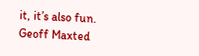it, it’s also fun.
Geoff Maxted